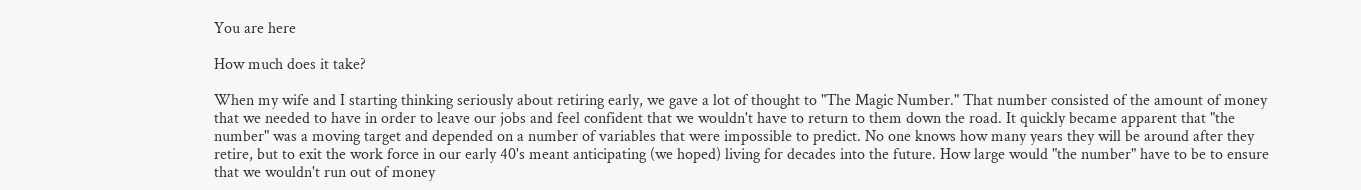You are here

How much does it take?

When my wife and I starting thinking seriously about retiring early, we gave a lot of thought to "The Magic Number." That number consisted of the amount of money that we needed to have in order to leave our jobs and feel confident that we wouldn't have to return to them down the road. It quickly became apparent that "the number" was a moving target and depended on a number of variables that were impossible to predict. No one knows how many years they will be around after they retire, but to exit the work force in our early 40's meant anticipating (we hoped) living for decades into the future. How large would "the number" have to be to ensure that we wouldn't run out of money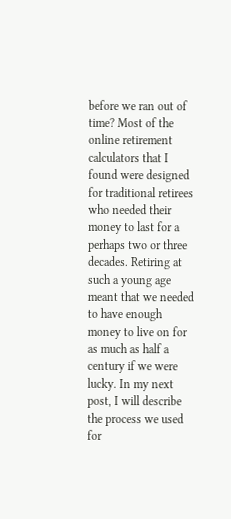before we ran out of time? Most of the online retirement calculators that I found were designed for traditional retirees who needed their money to last for a perhaps two or three decades. Retiring at such a young age meant that we needed to have enough money to live on for as much as half a century if we were lucky. In my next post, I will describe the process we used for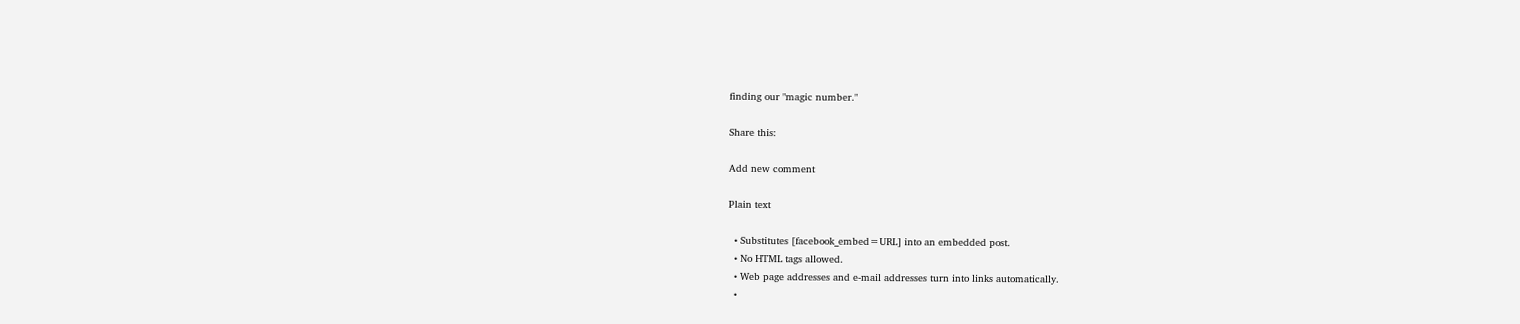finding our "magic number."

Share this:

Add new comment

Plain text

  • Substitutes [facebook_embed=URL] into an embedded post.
  • No HTML tags allowed.
  • Web page addresses and e-mail addresses turn into links automatically.
  •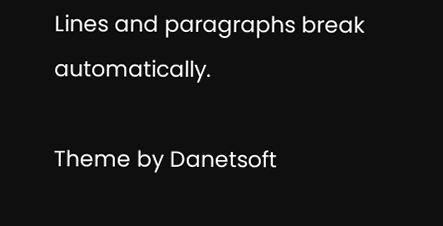Lines and paragraphs break automatically.

Theme by Danetsoft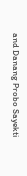and Danang Probo Sayekti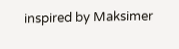inspired by Maksimer